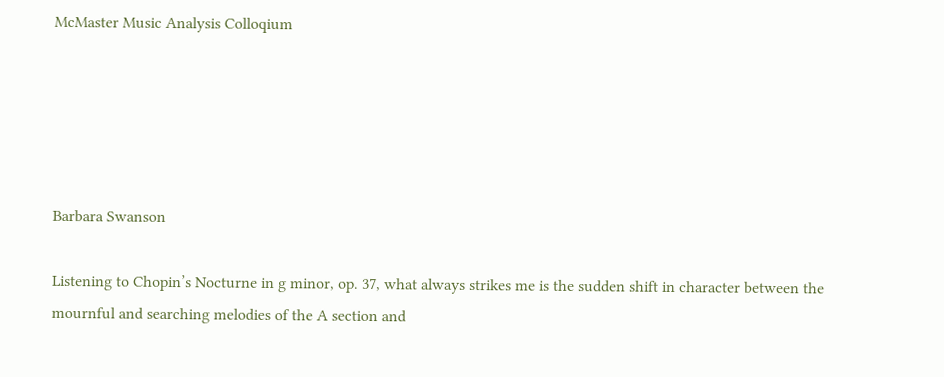McMaster Music Analysis Colloqium





Barbara Swanson

Listening to Chopin’s Nocturne in g minor, op. 37, what always strikes me is the sudden shift in character between the mournful and searching melodies of the A section and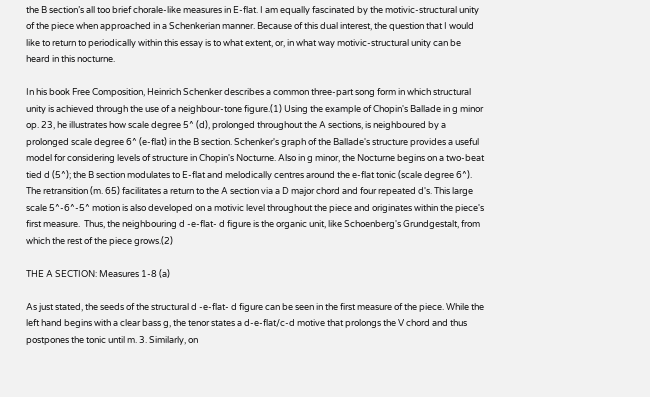the B section’s all too brief chorale-like measures in E-flat. I am equally fascinated by the motivic-structural unity of the piece when approached in a Schenkerian manner. Because of this dual interest, the question that I would like to return to periodically within this essay is to what extent, or, in what way motivic-structural unity can be heard in this nocturne.

In his book Free Composition, Heinrich Schenker describes a common three-part song form in which structural unity is achieved through the use of a neighbour-tone figure.(1) Using the example of Chopin's Ballade in g minor op. 23, he illustrates how scale degree 5^ (d), prolonged throughout the A sections, is neighboured by a prolonged scale degree 6^ (e-flat) in the B section. Schenker's graph of the Ballade's structure provides a useful model for considering levels of structure in Chopin's Nocturne. Also in g minor, the Nocturne begins on a two-beat tied d (5^); the B section modulates to E-flat and melodically centres around the e-flat tonic (scale degree 6^). The retransition (m. 65) facilitates a return to the A section via a D major chord and four repeated d's. This large scale 5^-6^-5^ motion is also developed on a motivic level throughout the piece and originates within the piece's first measure.  Thus, the neighbouring d -e-flat- d figure is the organic unit, like Schoenberg's Grundgestalt, from which the rest of the piece grows.(2)

THE A SECTION: Measures 1-8 (a)

As just stated, the seeds of the structural d -e-flat- d figure can be seen in the first measure of the piece. While the left hand begins with a clear bass g, the tenor states a d-e-flat/c-d motive that prolongs the V chord and thus postpones the tonic until m. 3. Similarly, on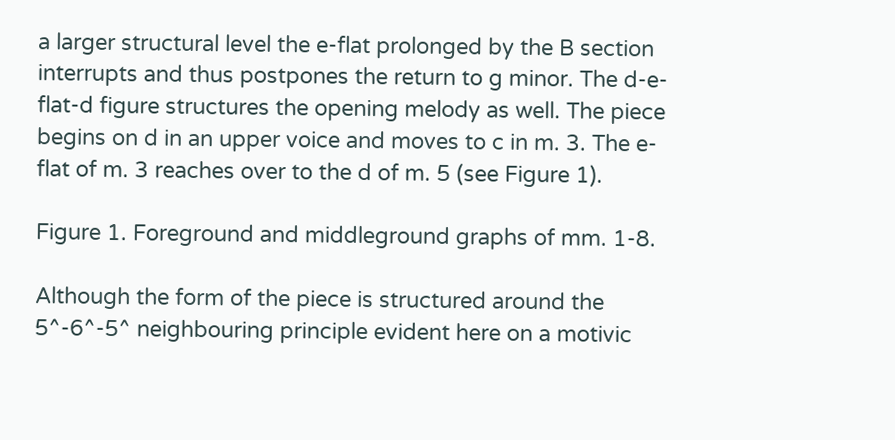a larger structural level the e-flat prolonged by the B section interrupts and thus postpones the return to g minor. The d-e-flat-d figure structures the opening melody as well. The piece begins on d in an upper voice and moves to c in m. 3. The e-flat of m. 3 reaches over to the d of m. 5 (see Figure 1).

Figure 1. Foreground and middleground graphs of mm. 1-8.

Although the form of the piece is structured around the 5^-6^-5^ neighbouring principle evident here on a motivic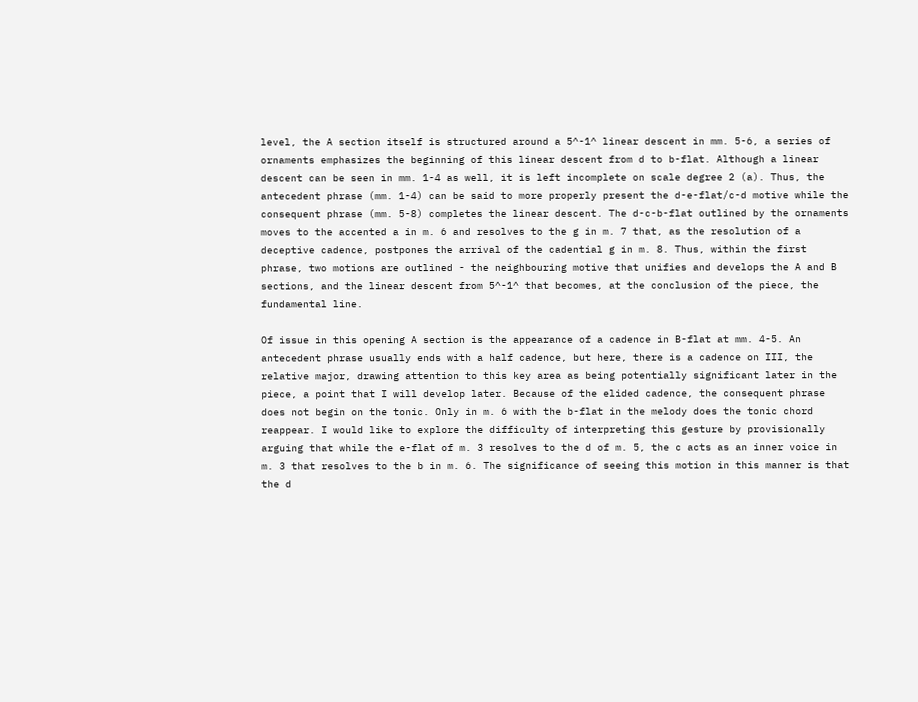level, the A section itself is structured around a 5^-1^ linear descent in mm. 5-6, a series of ornaments emphasizes the beginning of this linear descent from d to b-flat. Although a linear descent can be seen in mm. 1-4 as well, it is left incomplete on scale degree 2 (a). Thus, the antecedent phrase (mm. 1-4) can be said to more properly present the d-e-flat/c-d motive while the consequent phrase (mm. 5-8) completes the linear descent. The d-c-b-flat outlined by the ornaments moves to the accented a in m. 6 and resolves to the g in m. 7 that, as the resolution of a deceptive cadence, postpones the arrival of the cadential g in m. 8. Thus, within the first phrase, two motions are outlined - the neighbouring motive that unifies and develops the A and B sections, and the linear descent from 5^-1^ that becomes, at the conclusion of the piece, the fundamental line.

Of issue in this opening A section is the appearance of a cadence in B-flat at mm. 4-5. An antecedent phrase usually ends with a half cadence, but here, there is a cadence on III, the relative major, drawing attention to this key area as being potentially significant later in the piece, a point that I will develop later. Because of the elided cadence, the consequent phrase does not begin on the tonic. Only in m. 6 with the b-flat in the melody does the tonic chord reappear. I would like to explore the difficulty of interpreting this gesture by provisionally arguing that while the e-flat of m. 3 resolves to the d of m. 5, the c acts as an inner voice in m. 3 that resolves to the b in m. 6. The significance of seeing this motion in this manner is that the d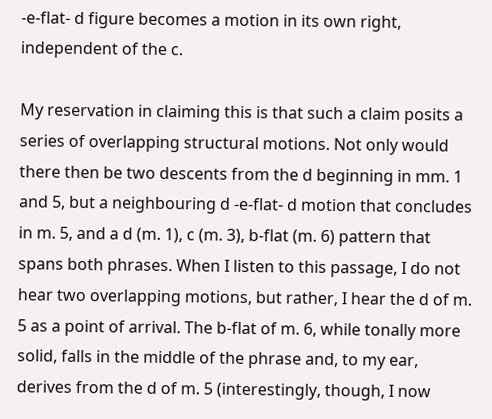-e-flat- d figure becomes a motion in its own right, independent of the c.

My reservation in claiming this is that such a claim posits a series of overlapping structural motions. Not only would there then be two descents from the d beginning in mm. 1 and 5, but a neighbouring d -e-flat- d motion that concludes in m. 5, and a d (m. 1), c (m. 3), b-flat (m. 6) pattern that spans both phrases. When I listen to this passage, I do not hear two overlapping motions, but rather, I hear the d of m. 5 as a point of arrival. The b-flat of m. 6, while tonally more solid, falls in the middle of the phrase and, to my ear, derives from the d of m. 5 (interestingly, though, I now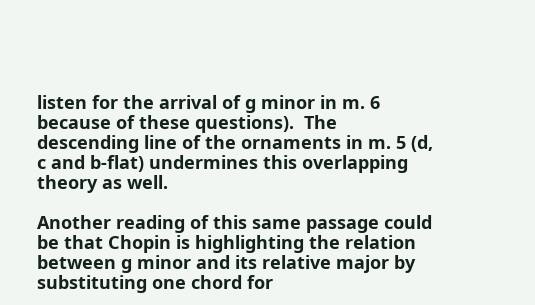listen for the arrival of g minor in m. 6 because of these questions).  The descending line of the ornaments in m. 5 (d, c and b-flat) undermines this overlapping theory as well.

Another reading of this same passage could be that Chopin is highlighting the relation between g minor and its relative major by substituting one chord for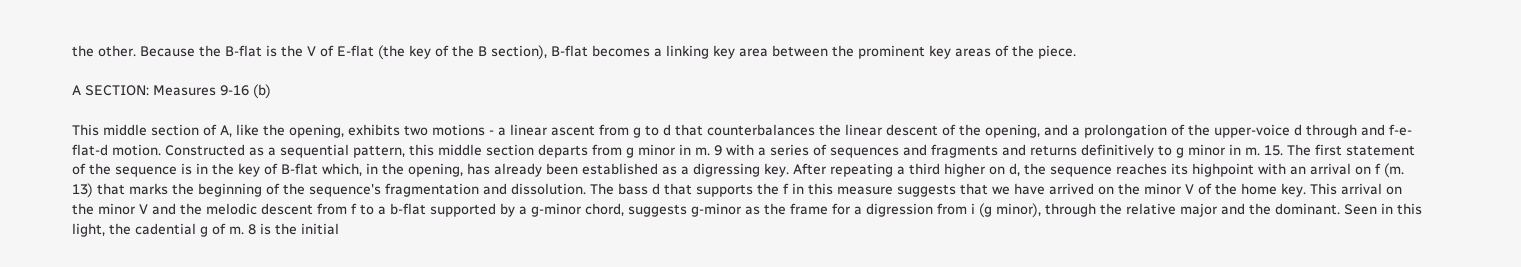the other. Because the B-flat is the V of E-flat (the key of the B section), B-flat becomes a linking key area between the prominent key areas of the piece.

A SECTION: Measures 9-16 (b)

This middle section of A, like the opening, exhibits two motions - a linear ascent from g to d that counterbalances the linear descent of the opening, and a prolongation of the upper-voice d through and f-e-flat-d motion. Constructed as a sequential pattern, this middle section departs from g minor in m. 9 with a series of sequences and fragments and returns definitively to g minor in m. 15. The first statement of the sequence is in the key of B-flat which, in the opening, has already been established as a digressing key. After repeating a third higher on d, the sequence reaches its highpoint with an arrival on f (m. 13) that marks the beginning of the sequence's fragmentation and dissolution. The bass d that supports the f in this measure suggests that we have arrived on the minor V of the home key. This arrival on the minor V and the melodic descent from f to a b-flat supported by a g-minor chord, suggests g-minor as the frame for a digression from i (g minor), through the relative major and the dominant. Seen in this light, the cadential g of m. 8 is the initial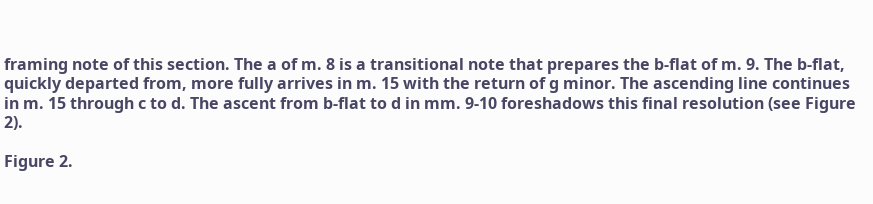framing note of this section. The a of m. 8 is a transitional note that prepares the b-flat of m. 9. The b-flat, quickly departed from, more fully arrives in m. 15 with the return of g minor. The ascending line continues in m. 15 through c to d. The ascent from b-flat to d in mm. 9-10 foreshadows this final resolution (see Figure 2).

Figure 2.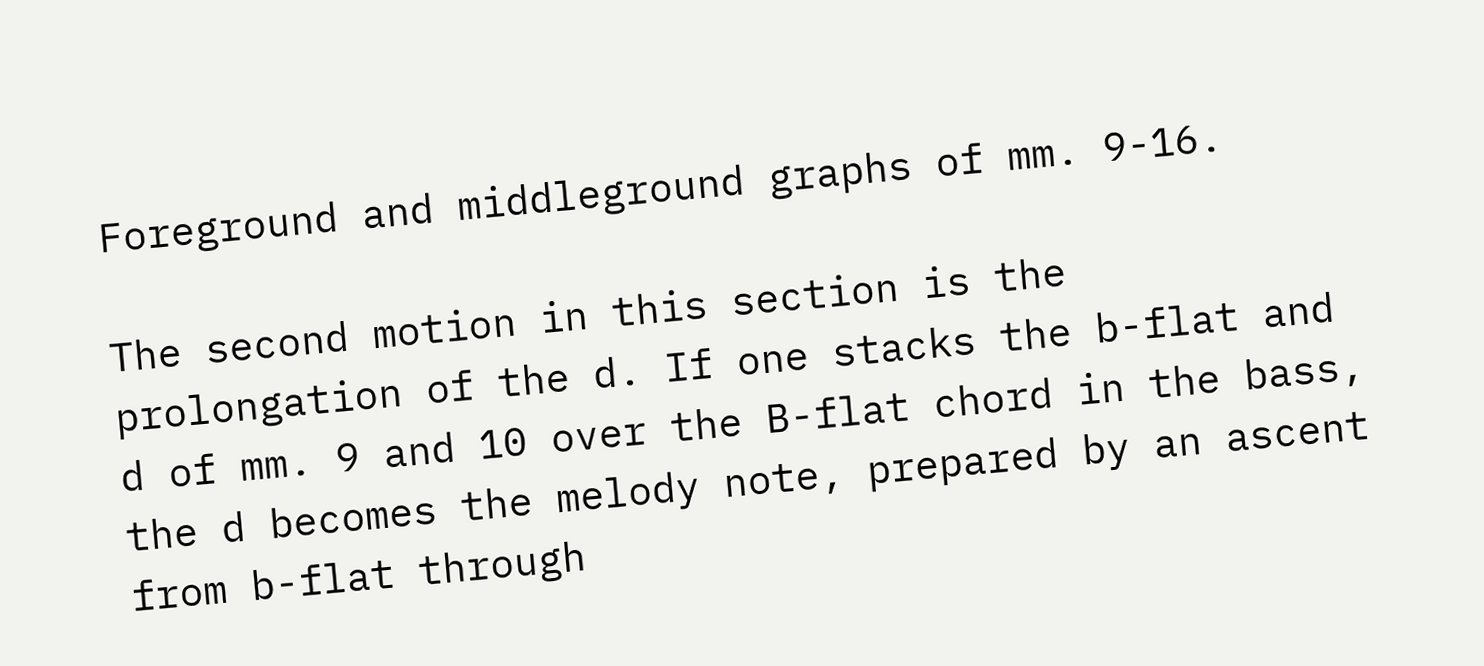Foreground and middleground graphs of mm. 9-16.

The second motion in this section is the prolongation of the d. If one stacks the b-flat and d of mm. 9 and 10 over the B-flat chord in the bass, the d becomes the melody note, prepared by an ascent from b-flat through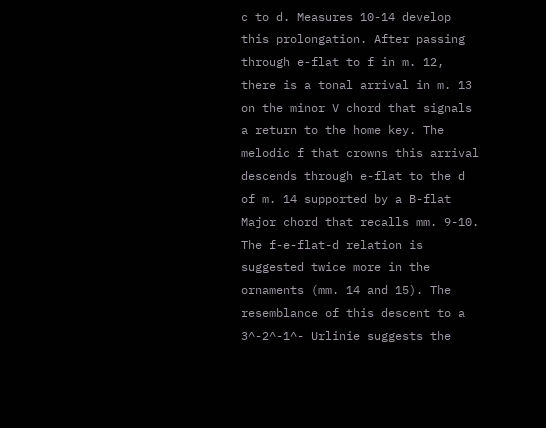c to d. Measures 10-14 develop this prolongation. After passing through e-flat to f in m. 12, there is a tonal arrival in m. 13 on the minor V chord that signals a return to the home key. The melodic f that crowns this arrival descends through e-flat to the d of m. 14 supported by a B-flat Major chord that recalls mm. 9-10. The f-e-flat-d relation is suggested twice more in the ornaments (mm. 14 and 15). The resemblance of this descent to a 3^-2^-1^- Urlinie suggests the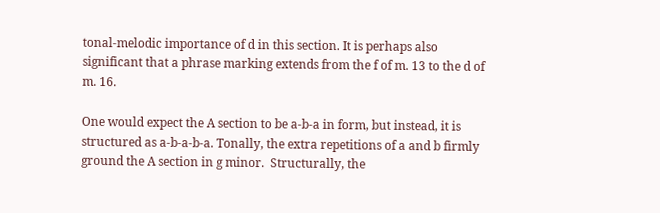tonal-melodic importance of d in this section. It is perhaps also significant that a phrase marking extends from the f of m. 13 to the d of m. 16.

One would expect the A section to be a-b-a in form, but instead, it is structured as a-b-a-b-a. Tonally, the extra repetitions of a and b firmly ground the A section in g minor.  Structurally, the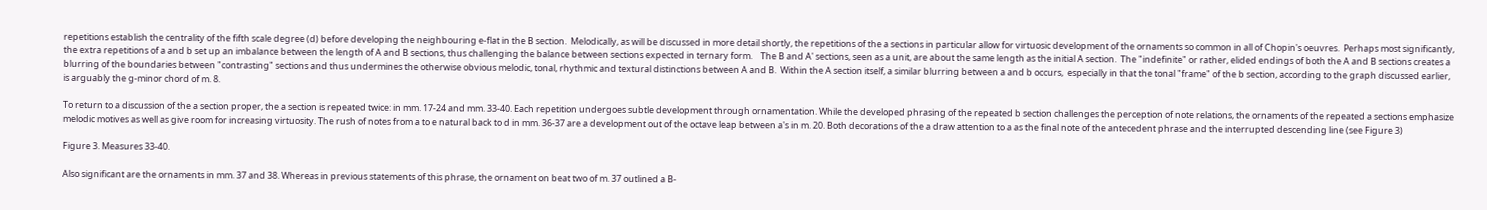repetitions establish the centrality of the fifth scale degree (d) before developing the neighbouring e-flat in the B section.  Melodically, as will be discussed in more detail shortly, the repetitions of the a sections in particular allow for virtuosic development of the ornaments so common in all of Chopin's oeuvres.  Perhaps most significantly, the extra repetitions of a and b set up an imbalance between the length of A and B sections, thus challenging the balance between sections expected in ternary form.    The B and A' sections, seen as a unit, are about the same length as the initial A section.  The "indefinite" or rather, elided endings of both the A and B sections creates a blurring of the boundaries between "contrasting" sections and thus undermines the otherwise obvious melodic, tonal, rhythmic and textural distinctions between A and B.  Within the A section itself, a similar blurring between a and b occurs,  especially in that the tonal "frame" of the b section, according to the graph discussed earlier, is arguably the g-minor chord of m. 8.

To return to a discussion of the a section proper, the a section is repeated twice: in mm. 17-24 and mm. 33-40. Each repetition undergoes subtle development through ornamentation. While the developed phrasing of the repeated b section challenges the perception of note relations, the ornaments of the repeated a sections emphasize melodic motives as well as give room for increasing virtuosity. The rush of notes from a to e natural back to d in mm. 36-37 are a development out of the octave leap between a's in m. 20. Both decorations of the a draw attention to a as the final note of the antecedent phrase and the interrupted descending line (see Figure 3)

Figure 3. Measures 33-40.

Also significant are the ornaments in mm. 37 and 38. Whereas in previous statements of this phrase, the ornament on beat two of m. 37 outlined a B-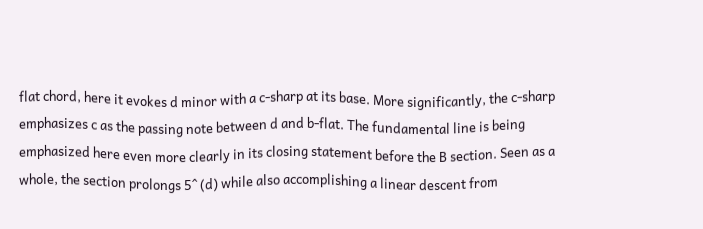flat chord, here it evokes d minor with a c-sharp at its base. More significantly, the c-sharp emphasizes c as the passing note between d and b-flat. The fundamental line is being emphasized here even more clearly in its closing statement before the B section. Seen as a whole, the section prolongs 5^ (d) while also accomplishing a linear descent from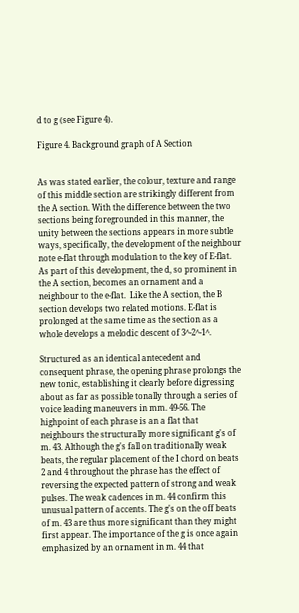d to g (see Figure 4).

Figure 4. Background graph of A Section


As was stated earlier, the colour, texture and range of this middle section are strikingly different from the A section. With the difference between the two sections being foregrounded in this manner, the unity between the sections appears in more subtle ways, specifically, the development of the neighbour note e-flat through modulation to the key of E-flat. As part of this development, the d, so prominent in the A section, becomes an ornament and a neighbour to the e-flat.  Like the A section, the B section develops two related motions. E-flat is prolonged at the same time as the section as a whole develops a melodic descent of 3^-2^-1^.

Structured as an identical antecedent and consequent phrase, the opening phrase prolongs the new tonic, establishing it clearly before digressing about as far as possible tonally through a series of voice leading maneuvers in mm. 49-56. The highpoint of each phrase is an a flat that neighbours the structurally more significant g's of m. 43. Although the g's fall on traditionally weak beats, the regular placement of the I chord on beats 2 and 4 throughout the phrase has the effect of reversing the expected pattern of strong and weak pulses. The weak cadences in m. 44 confirm this unusual pattern of accents. The g's on the off beats of m. 43 are thus more significant than they might first appear. The importance of the g is once again emphasized by an ornament in m. 44 that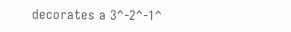decorates a 3^-2^-1^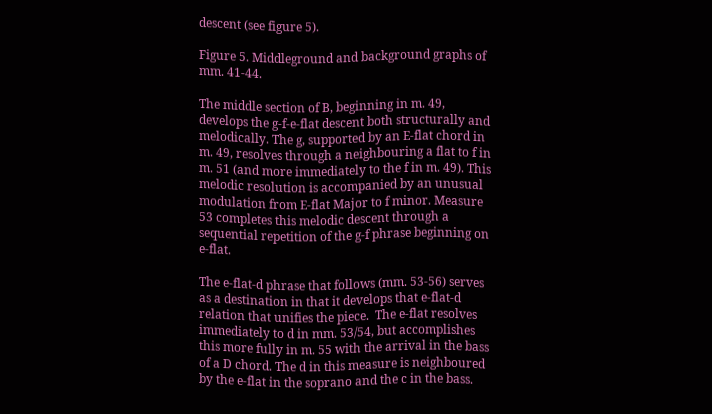descent (see figure 5).

Figure 5. Middleground and background graphs of mm. 41-44.

The middle section of B, beginning in m. 49, develops the g-f-e-flat descent both structurally and melodically. The g, supported by an E-flat chord in m. 49, resolves through a neighbouring a flat to f in m. 51 (and more immediately to the f in m. 49). This melodic resolution is accompanied by an unusual modulation from E-flat Major to f minor. Measure 53 completes this melodic descent through a sequential repetition of the g-f phrase beginning on e-flat.

The e-flat-d phrase that follows (mm. 53-56) serves as a destination in that it develops that e-flat-d relation that unifies the piece.  The e-flat resolves immediately to d in mm. 53/54, but accomplishes this more fully in m. 55 with the arrival in the bass of a D chord. The d in this measure is neighboured by the e-flat in the soprano and the c in the bass.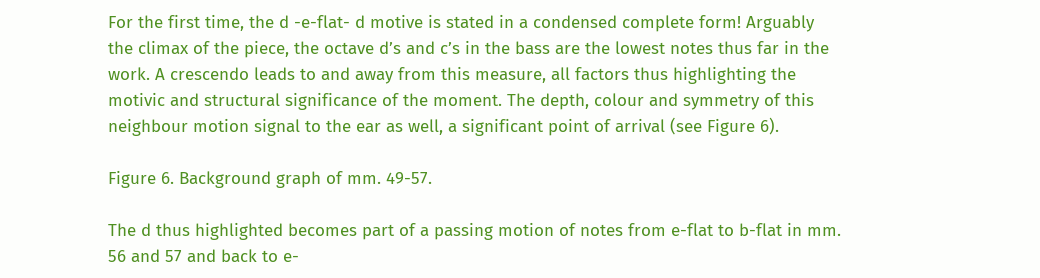For the first time, the d -e-flat- d motive is stated in a condensed complete form! Arguably the climax of the piece, the octave d’s and c’s in the bass are the lowest notes thus far in the work. A crescendo leads to and away from this measure, all factors thus highlighting the motivic and structural significance of the moment. The depth, colour and symmetry of this neighbour motion signal to the ear as well, a significant point of arrival (see Figure 6).

Figure 6. Background graph of mm. 49-57.

The d thus highlighted becomes part of a passing motion of notes from e-flat to b-flat in mm. 56 and 57 and back to e-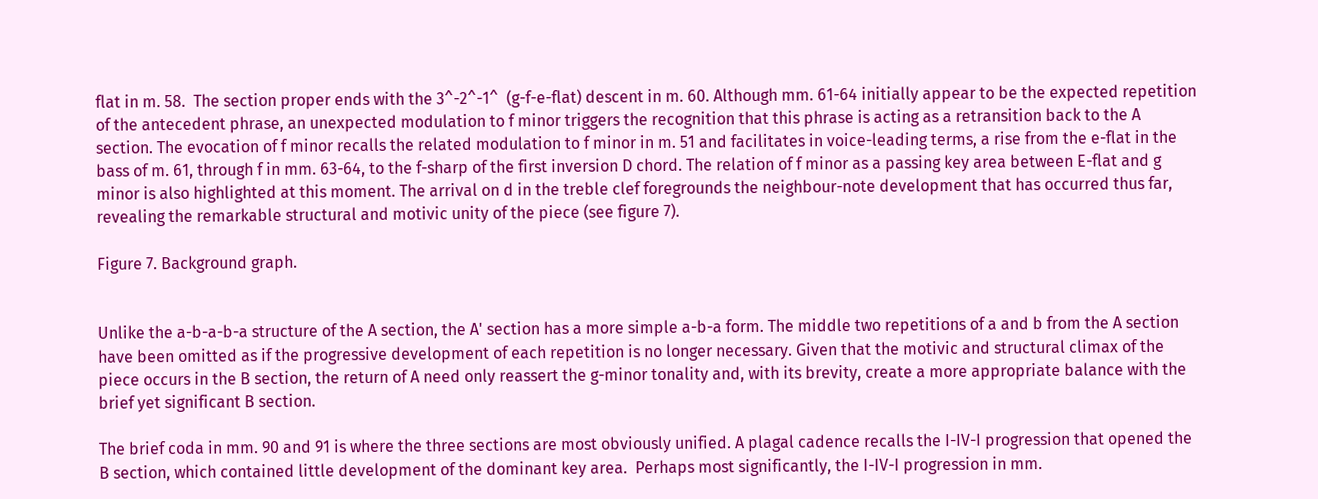flat in m. 58.  The section proper ends with the 3^-2^-1^  (g-f-e-flat) descent in m. 60. Although mm. 61-64 initially appear to be the expected repetition of the antecedent phrase, an unexpected modulation to f minor triggers the recognition that this phrase is acting as a retransition back to the A section. The evocation of f minor recalls the related modulation to f minor in m. 51 and facilitates in voice-leading terms, a rise from the e-flat in the bass of m. 61, through f in mm. 63-64, to the f-sharp of the first inversion D chord. The relation of f minor as a passing key area between E-flat and g minor is also highlighted at this moment. The arrival on d in the treble clef foregrounds the neighbour-note development that has occurred thus far, revealing the remarkable structural and motivic unity of the piece (see figure 7).

Figure 7. Background graph.


Unlike the a-b-a-b-a structure of the A section, the A' section has a more simple a-b-a form. The middle two repetitions of a and b from the A section have been omitted as if the progressive development of each repetition is no longer necessary. Given that the motivic and structural climax of the piece occurs in the B section, the return of A need only reassert the g-minor tonality and, with its brevity, create a more appropriate balance with the brief yet significant B section.

The brief coda in mm. 90 and 91 is where the three sections are most obviously unified. A plagal cadence recalls the I-IV-I progression that opened the B section, which contained little development of the dominant key area.  Perhaps most significantly, the I-IV-I progression in mm.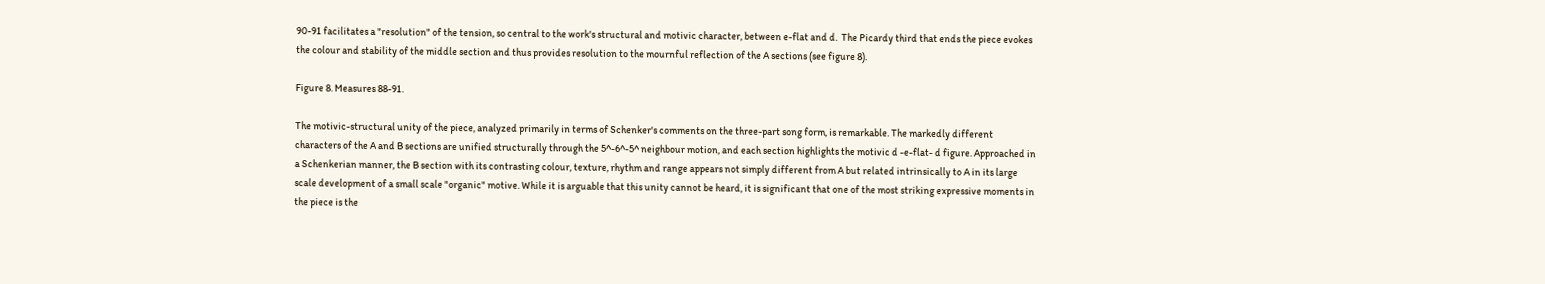90-91 facilitates a "resolution" of the tension, so central to the work's structural and motivic character, between e-flat and d.  The Picardy third that ends the piece evokes the colour and stability of the middle section and thus provides resolution to the mournful reflection of the A sections (see figure 8).

Figure 8. Measures 88-91.

The motivic-structural unity of the piece, analyzed primarily in terms of Schenker's comments on the three-part song form, is remarkable. The markedly different characters of the A and B sections are unified structurally through the 5^-6^-5^ neighbour motion, and each section highlights the motivic d -e-flat- d figure. Approached in a Schenkerian manner, the B section with its contrasting colour, texture, rhythm and range appears not simply different from A but related intrinsically to A in its large scale development of a small scale "organic" motive. While it is arguable that this unity cannot be heard, it is significant that one of the most striking expressive moments in the piece is the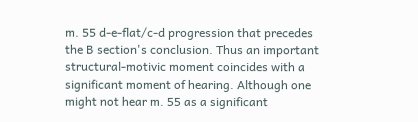m. 55 d-e-flat/c-d progression that precedes the B section's conclusion. Thus an important structural-motivic moment coincides with a significant moment of hearing. Although one might not hear m. 55 as a significant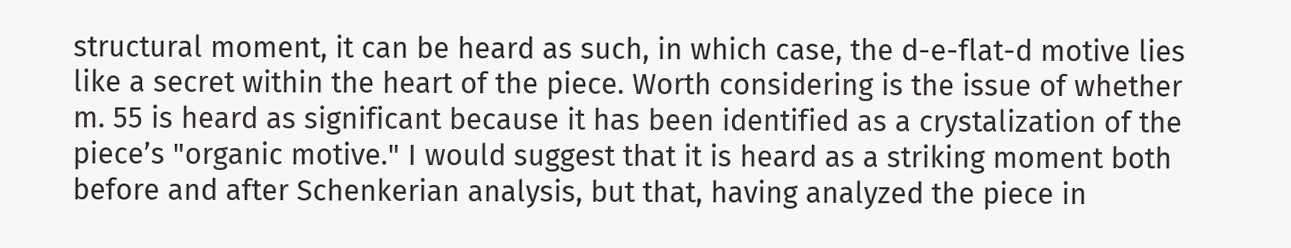structural moment, it can be heard as such, in which case, the d-e-flat-d motive lies like a secret within the heart of the piece. Worth considering is the issue of whether m. 55 is heard as significant because it has been identified as a crystalization of the piece’s "organic motive." I would suggest that it is heard as a striking moment both before and after Schenkerian analysis, but that, having analyzed the piece in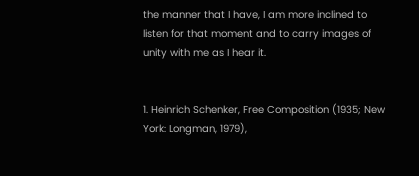the manner that I have, I am more inclined to listen for that moment and to carry images of unity with me as I hear it.


1. Heinrich Schenker, Free Composition (1935; New York: Longman, 1979),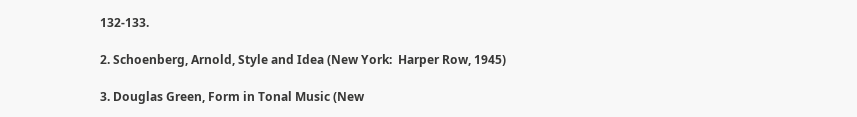132-133.

2. Schoenberg, Arnold, Style and Idea (New York:  Harper Row, 1945)

3. Douglas Green, Form in Tonal Music (New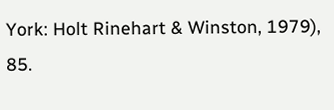York: Holt Rinehart & Winston, 1979), 85.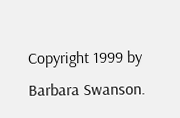Copyright 1999 by Barbara Swanson.